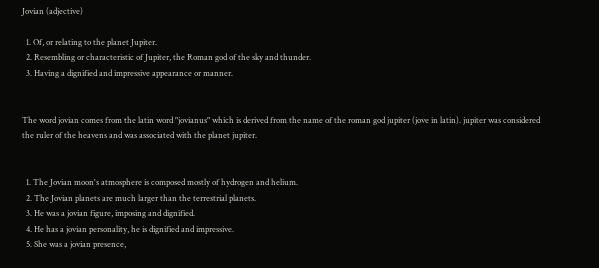Jovian (adjective)

  1. Of, or relating to the planet Jupiter.
  2. Resembling or characteristic of Jupiter, the Roman god of the sky and thunder.
  3. Having a dignified and impressive appearance or manner.


The word jovian comes from the latin word "jovianus" which is derived from the name of the roman god jupiter (jove in latin). jupiter was considered the ruler of the heavens and was associated with the planet jupiter.


  1. The Jovian moon's atmosphere is composed mostly of hydrogen and helium.
  2. The Jovian planets are much larger than the terrestrial planets.
  3. He was a jovian figure, imposing and dignified.
  4. He has a jovian personality, he is dignified and impressive.
  5. She was a jovian presence,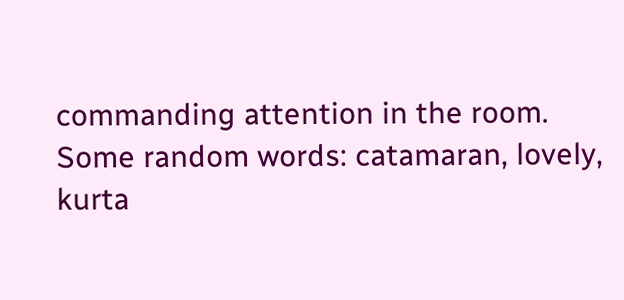commanding attention in the room.
Some random words: catamaran, lovely, kurta